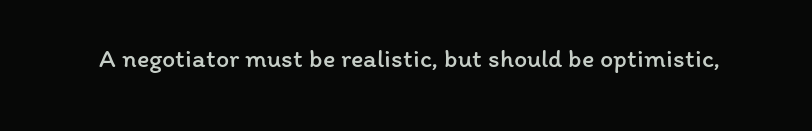A negotiator must be realistic, but should be optimistic,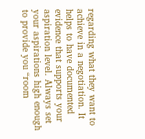regarding what they want to achieve in a negotiation. It helps to have documented evidence that supports your aspiration level. Always set your aspirations high enough to provide you “room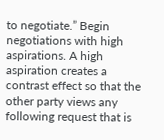to negotiate.” Begin negotiations with high aspirations. A high aspiration creates a contrast effect so that the other party views any following request that is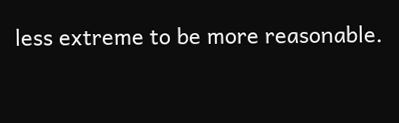less extreme to be more reasonable.